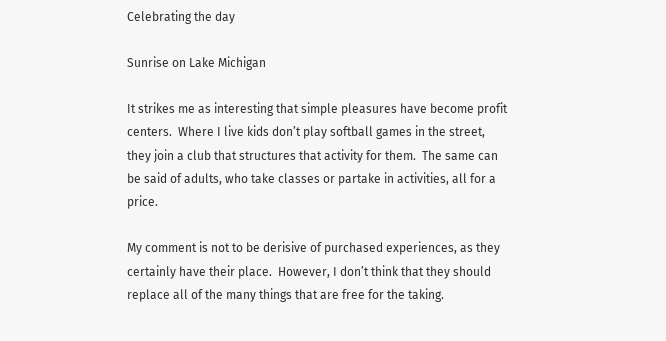Celebrating the day

Sunrise on Lake Michigan

It strikes me as interesting that simple pleasures have become profit centers.  Where I live kids don’t play softball games in the street, they join a club that structures that activity for them.  The same can be said of adults, who take classes or partake in activities, all for a price.

My comment is not to be derisive of purchased experiences, as they certainly have their place.  However, I don’t think that they should replace all of the many things that are free for the taking.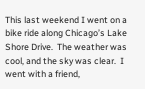This last weekend I went on a bike ride along Chicago’s Lake Shore Drive.  The weather was cool, and the sky was clear.  I went with a friend,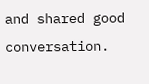and shared good conversation.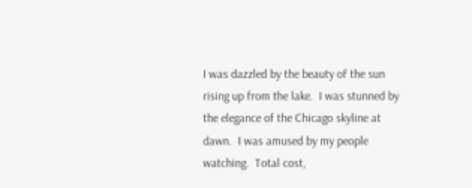I was dazzled by the beauty of the sun rising up from the lake.  I was stunned by the elegance of the Chicago skyline at dawn.  I was amused by my people watching.  Total cost,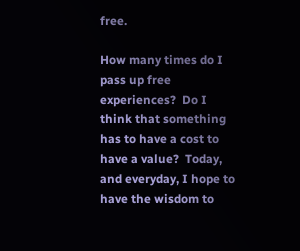free.

How many times do I pass up free experiences?  Do I think that something has to have a cost to have a value?  Today, and everyday, I hope to have the wisdom to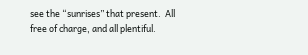see the “sunrises” that present.  All free of charge, and all plentiful.